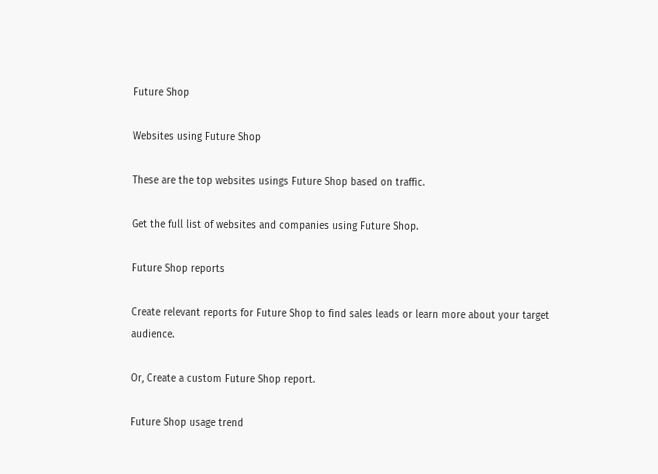Future Shop

Websites using Future Shop

These are the top websites usings Future Shop based on traffic.

Get the full list of websites and companies using Future Shop.

Future Shop reports

Create relevant reports for Future Shop to find sales leads or learn more about your target audience.

Or, Create a custom Future Shop report.

Future Shop usage trend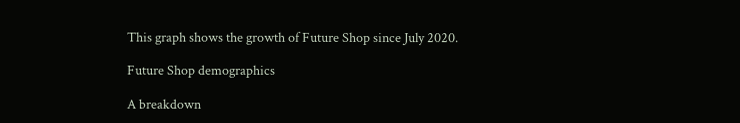This graph shows the growth of Future Shop since July 2020.

Future Shop demographics

A breakdown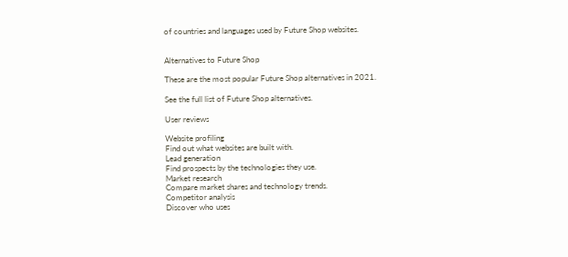of countries and languages used by Future Shop websites.


Alternatives to Future Shop

These are the most popular Future Shop alternatives in 2021.

See the full list of Future Shop alternatives.

User reviews

Website profiling
Find out what websites are built with.
Lead generation
Find prospects by the technologies they use.
Market research
Compare market shares and technology trends.
Competitor analysis
Discover who uses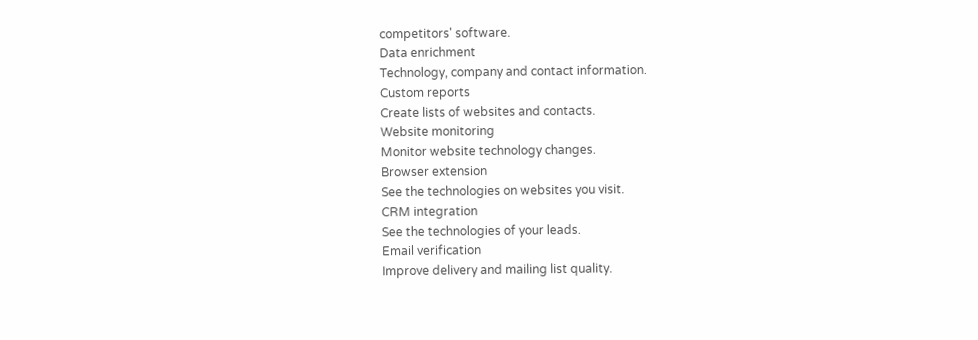competitors' software.
Data enrichment
Technology, company and contact information.
Custom reports
Create lists of websites and contacts.
Website monitoring
Monitor website technology changes.
Browser extension
See the technologies on websites you visit.
CRM integration
See the technologies of your leads.
Email verification
Improve delivery and mailing list quality.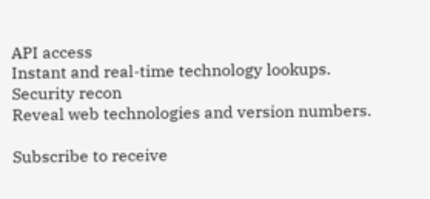API access
Instant and real-time technology lookups.
Security recon
Reveal web technologies and version numbers.

Subscribe to receive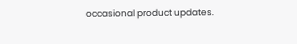occasional product updates.